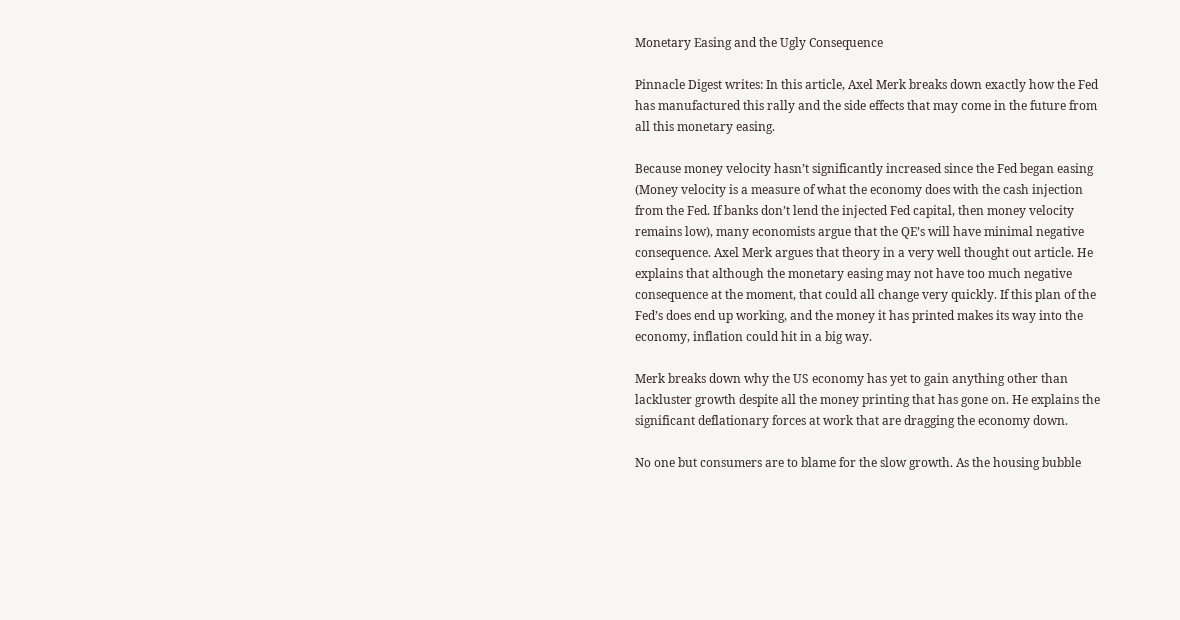Monetary Easing and the Ugly Consequence

Pinnacle Digest writes: In this article, Axel Merk breaks down exactly how the Fed has manufactured this rally and the side effects that may come in the future from all this monetary easing.

Because money velocity hasn’t significantly increased since the Fed began easing (Money velocity is a measure of what the economy does with the cash injection from the Fed. If banks don’t lend the injected Fed capital, then money velocity remains low), many economists argue that the QE’s will have minimal negative consequence. Axel Merk argues that theory in a very well thought out article. He explains that although the monetary easing may not have too much negative consequence at the moment, that could all change very quickly. If this plan of the Fed’s does end up working, and the money it has printed makes its way into the economy, inflation could hit in a big way.

Merk breaks down why the US economy has yet to gain anything other than lackluster growth despite all the money printing that has gone on. He explains the significant deflationary forces at work that are dragging the economy down.

No one but consumers are to blame for the slow growth. As the housing bubble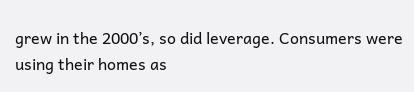grew in the 2000’s, so did leverage. Consumers were using their homes as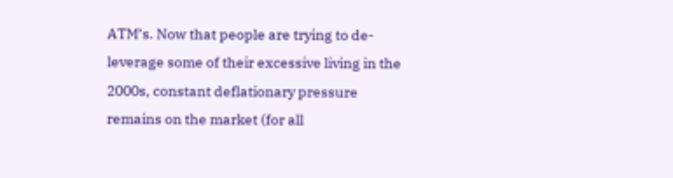ATM’s. Now that people are trying to de-leverage some of their excessive living in the 2000s, constant deflationary pressure remains on the market (for all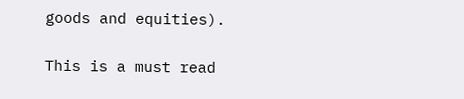goods and equities).

This is a must read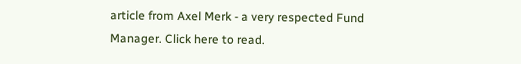article from Axel Merk - a very respected Fund Manager. Click here to read.